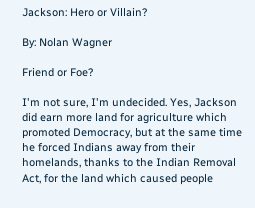Jackson: Hero or Villain?

By: Nolan Wagner

Friend or Foe?

I'm not sure, I'm undecided. Yes, Jackson did earn more land for agriculture which promoted Democracy, but at the same time he forced Indians away from their homelands, thanks to the Indian Removal Act, for the land which caused people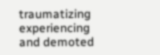traumatizing experiencing and demoted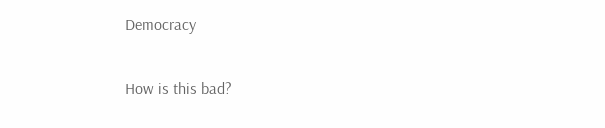Democracy

How is this bad?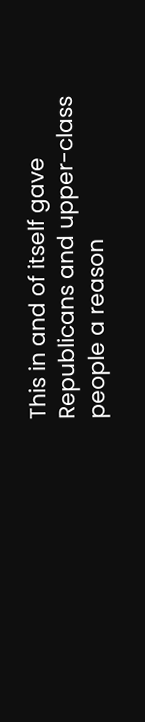This in and of itself gave Republicans and upper-class people a reason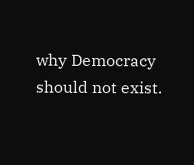why Democracy should not exist.